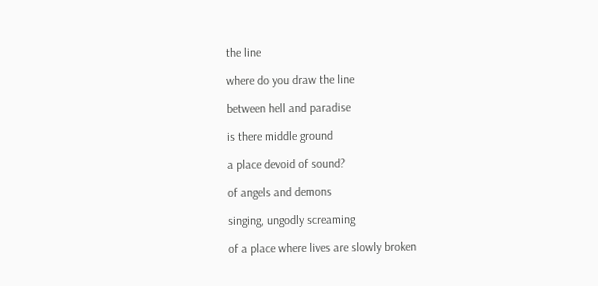the line

where do you draw the line

between hell and paradise

is there middle ground

a place devoid of sound?

of angels and demons

singing, ungodly screaming

of a place where lives are slowly broken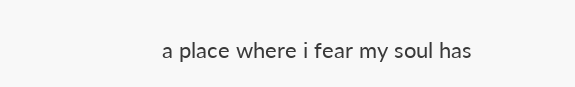a place where i fear my soul has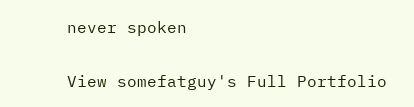never spoken

View somefatguy's Full Portfolio